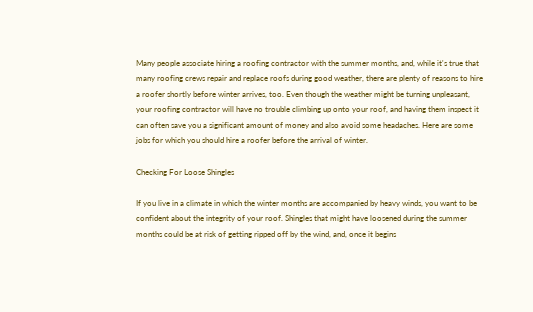Many people associate hiring a roofing contractor with the summer months, and, while it's true that many roofing crews repair and replace roofs during good weather, there are plenty of reasons to hire a roofer shortly before winter arrives, too. Even though the weather might be turning unpleasant, your roofing contractor will have no trouble climbing up onto your roof, and having them inspect it can often save you a significant amount of money and also avoid some headaches. Here are some jobs for which you should hire a roofer before the arrival of winter.

Checking For Loose Shingles

If you live in a climate in which the winter months are accompanied by heavy winds, you want to be confident about the integrity of your roof. Shingles that might have loosened during the summer months could be at risk of getting ripped off by the wind, and, once it begins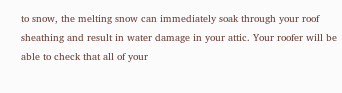to snow, the melting snow can immediately soak through your roof sheathing and result in water damage in your attic. Your roofer will be able to check that all of your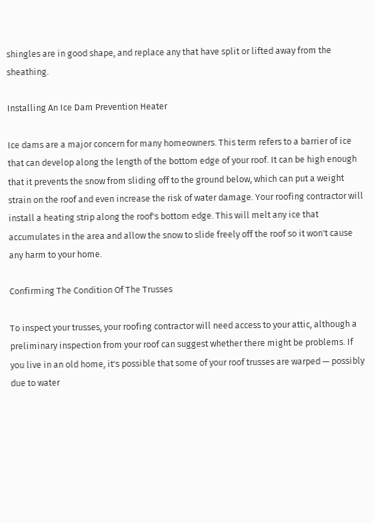shingles are in good shape, and replace any that have split or lifted away from the sheathing.

Installing An Ice Dam Prevention Heater

Ice dams are a major concern for many homeowners. This term refers to a barrier of ice that can develop along the length of the bottom edge of your roof. It can be high enough that it prevents the snow from sliding off to the ground below, which can put a weight strain on the roof and even increase the risk of water damage. Your roofing contractor will install a heating strip along the roof's bottom edge. This will melt any ice that accumulates in the area and allow the snow to slide freely off the roof so it won't cause any harm to your home.

Confirming The Condition Of The Trusses

To inspect your trusses, your roofing contractor will need access to your attic, although a preliminary inspection from your roof can suggest whether there might be problems. If you live in an old home, it's possible that some of your roof trusses are warped — possibly due to water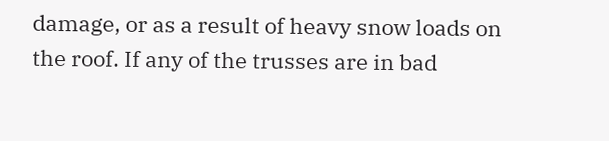damage, or as a result of heavy snow loads on the roof. If any of the trusses are in bad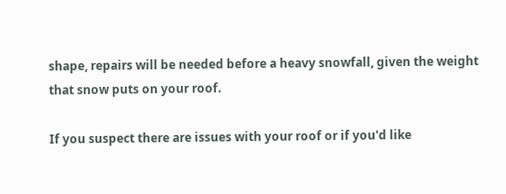shape, repairs will be needed before a heavy snowfall, given the weight that snow puts on your roof.

If you suspect there are issues with your roof or if you'd like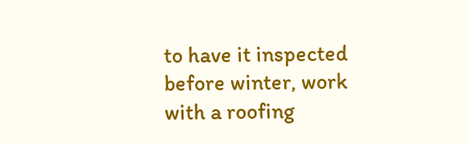to have it inspected before winter, work with a roofing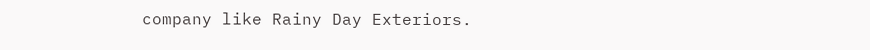company like Rainy Day Exteriors.